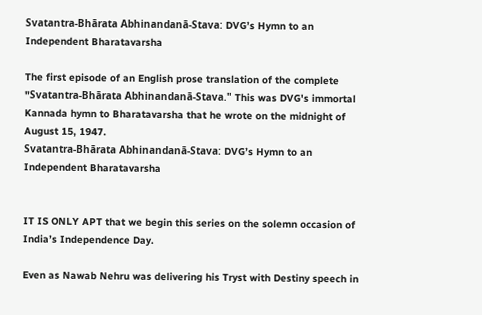Svatantra-Bhārata Abhinandanā-Stava: DVG’s Hymn to an Independent Bharatavarsha

The first episode of an English prose translation of the complete "Svatantra-Bhārata Abhinandanā-Stava." This was DVG's immortal Kannada hymn to Bharatavarsha that he wrote on the midnight of August 15, 1947.
Svatantra-Bhārata Abhinandanā-Stava: DVG’s Hymn to an Independent Bharatavarsha


IT IS ONLY APT that we begin this series on the solemn occasion of India’s Independence Day.

Even as Nawab Nehru was delivering his Tryst with Destiny speech in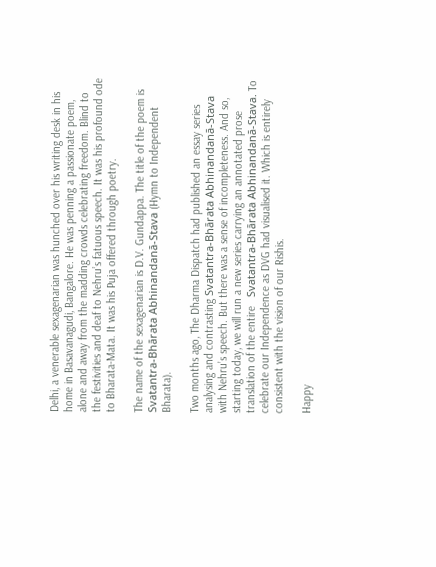Delhi, a venerable sexagenarian was hunched over his writing desk in his home in Basavanagudi, Bangalore. He was penning a passionate poem, alone and away from the madding crowds celebrating freedom. Blind to the festivities and deaf to Nehru’s fatuous speech. It was his profound ode to Bharata-Mata. It was his Puja offered through poetry.

The name of the sexagenarian is D.V. Gundappa. The title of the poem is Svatantra-Bhārata Abhinandanā-Stava (Hymn to Independent Bharata).

Two months ago, The Dharma Dispatch had published an essay series analysing and contrasting Svatantra-Bhārata Abhinandanā-Stava with Nehru’s speech. But there was a sense of incompleteness. And so, starting today, we will run a new series carrying an annotated prose translation of the entire   Svatantra-Bhārata Abhinandanā-Stava. To celebrate our Independence as DVG had visualised it. Which is entirely consistent with the vision of our Rishis.

Happy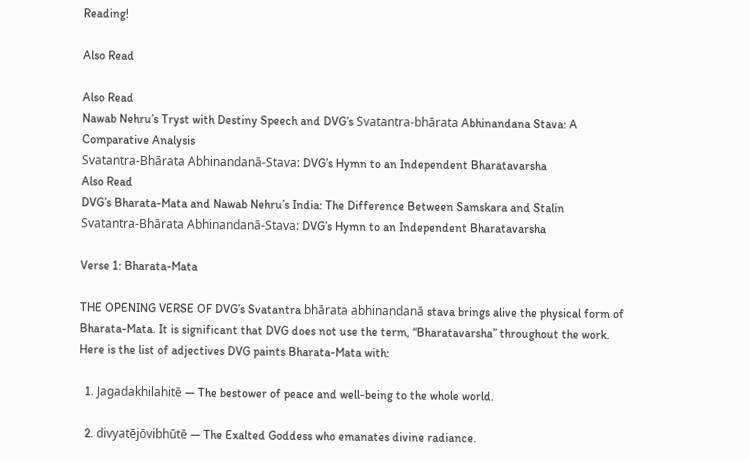Reading!

Also Read

Also Read
Nawab Nehru’s Tryst with Destiny Speech and DVG’s Svatantra-bhārata Abhinandana Stava: A Comparative Analysis
Svatantra-Bhārata Abhinandanā-Stava: DVG’s Hymn to an Independent Bharatavarsha
Also Read
DVG’s Bharata-Mata and Nawab Nehru’s India: The Difference Between Samskara and Stalin
Svatantra-Bhārata Abhinandanā-Stava: DVG’s Hymn to an Independent Bharatavarsha

Verse 1: Bharata-Mata

THE OPENING VERSE OF DVG’s Svatantra bhārata abhinandanā stava brings alive the physical form of Bharata-Mata. It is significant that DVG does not use the term, “Bharatavarsha” throughout the work. Here is the list of adjectives DVG paints Bharata-Mata with:

  1. Jagadakhilahitē — The bestower of peace and well-being to the whole world.

  2. divyatējōvibhūtē — The Exalted Goddess who emanates divine radiance.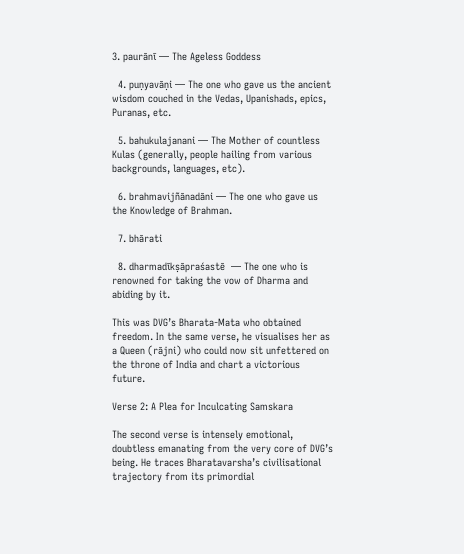3. paurānī — The Ageless Goddess

  4. puṇyavāṇi — The one who gave us the ancient wisdom couched in the Vedas, Upanishads, epics, Puranas, etc.

  5. bahukulajanani — The Mother of countless Kulas (generally, people hailing from various backgrounds, languages, etc).

  6. brahmavijñānadāni — The one who gave us the Knowledge of Brahman.

  7. bhārati

  8. dharmadīkṣāpraśastē  — The one who is renowned for taking the vow of Dharma and abiding by it.

This was DVG’s Bharata-Mata who obtained freedom. In the same verse, he visualises her as a Queen (rājni) who could now sit unfettered on the throne of India and chart a victorious future.

Verse 2: A Plea for Inculcating Samskara

The second verse is intensely emotional, doubtless emanating from the very core of DVG’s being. He traces Bharatavarsha’s civilisational trajectory from its primordial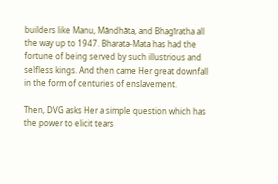builders like Manu, Māndhāta, and Bhagīratha all the way up to 1947. Bharata-Mata has had the fortune of being served by such illustrious and selfless kings. And then came Her great downfall in the form of centuries of enslavement.

Then, DVG asks Her a simple question which has the power to elicit tears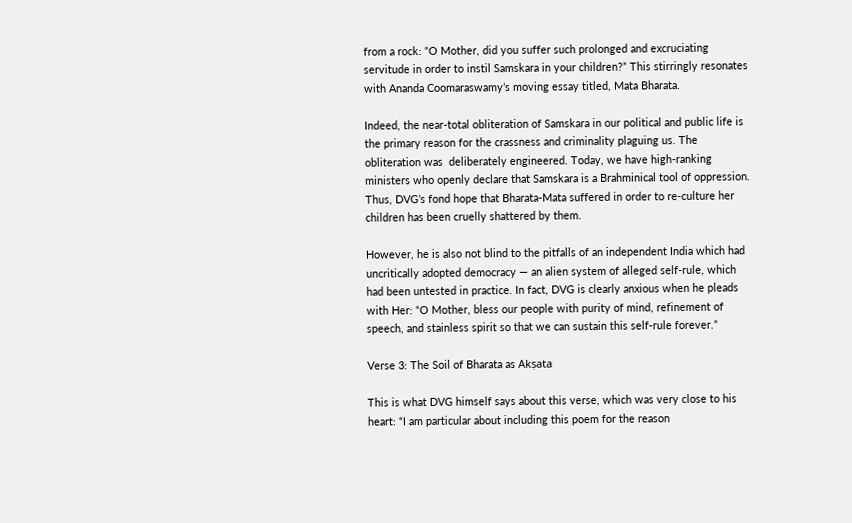from a rock: “O Mother, did you suffer such prolonged and excruciating servitude in order to instil Samskara in your children?” This stirringly resonates with Ananda Coomaraswamy’s moving essay titled, Mata Bharata.

Indeed, the near-total obliteration of Samskara in our political and public life is the primary reason for the crassness and criminality plaguing us. The obliteration was  deliberately engineered. Today, we have high-ranking ministers who openly declare that Samskara is a Brahminical tool of oppression. Thus, DVG’s fond hope that Bharata-Mata suffered in order to re-culture her children has been cruelly shattered by them.

However, he is also not blind to the pitfalls of an independent India which had uncritically adopted democracy — an alien system of alleged self-rule, which had been untested in practice. In fact, DVG is clearly anxious when he pleads with Her: “O Mother, bless our people with purity of mind, refinement of speech, and stainless spirit so that we can sustain this self-rule forever.”

Verse 3: The Soil of Bharata as Akṣata

This is what DVG himself says about this verse, which was very close to his heart: “I am particular about including this poem for the reason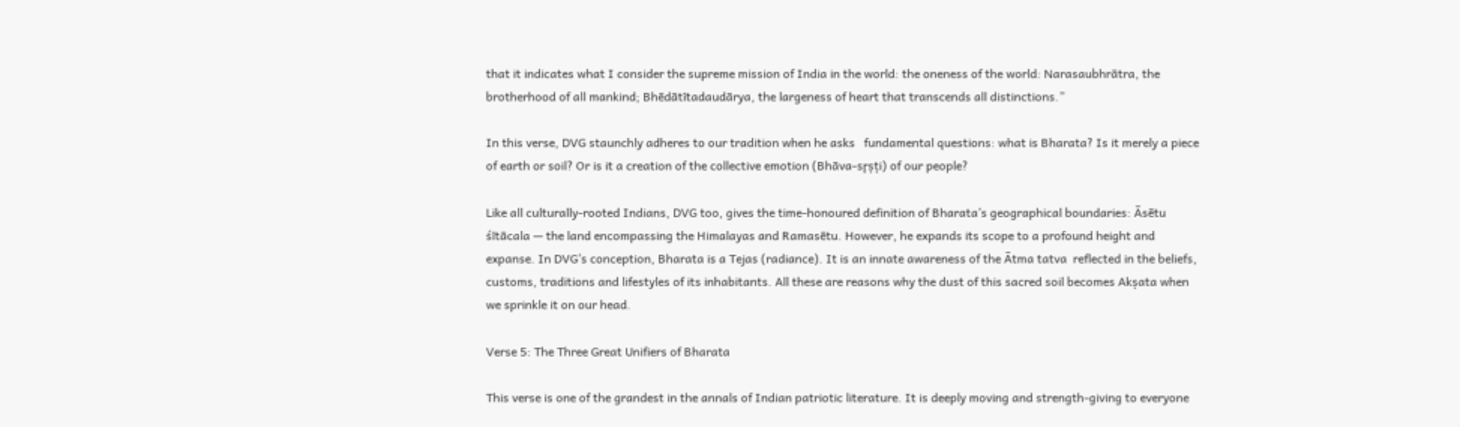that it indicates what I consider the supreme mission of India in the world: the oneness of the world: Narasaubhrātra, the brotherhood of all mankind; Bhēdātītadaudārya, the largeness of heart that transcends all distinctions.”

In this verse, DVG staunchly adheres to our tradition when he asks   fundamental questions: what is Bharata? Is it merely a piece of earth or soil? Or is it a creation of the collective emotion (Bhāva-sr̥ṣṭi) of our people?

Like all culturally-rooted Indians, DVG too, gives the time-honoured definition of Bharata’s geographical boundaries: Āsētu śītācala — the land encompassing the Himalayas and Ramasētu. However, he expands its scope to a profound height and expanse. In DVG’s conception, Bharata is a Tejas (radiance). It is an innate awareness of the Ātma tatva  reflected in the beliefs, customs, traditions and lifestyles of its inhabitants. All these are reasons why the dust of this sacred soil becomes Akṣata when we sprinkle it on our head.

Verse 5: The Three Great Unifiers of Bharata

This verse is one of the grandest in the annals of Indian patriotic literature. It is deeply moving and strength-giving to everyone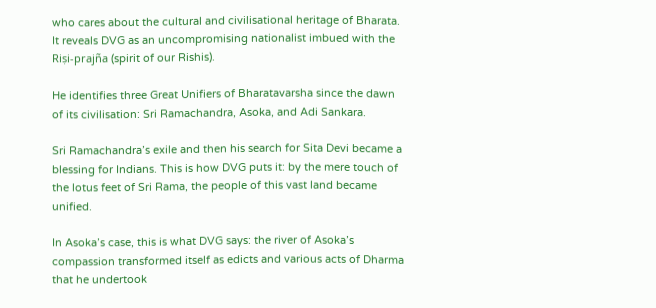who cares about the cultural and civilisational heritage of Bharata. It reveals DVG as an uncompromising nationalist imbued with the Riṣi-prajña (spirit of our Rishis).

He identifies three Great Unifiers of Bharatavarsha since the dawn of its civilisation: Sri Ramachandra, Asoka, and Adi Sankara.

Sri Ramachandra’s exile and then his search for Sita Devi became a blessing for Indians. This is how DVG puts it: by the mere touch of the lotus feet of Sri Rama, the people of this vast land became unified.

In Asoka’s case, this is what DVG says: the river of Asoka’s compassion transformed itself as edicts and various acts of Dharma that he undertook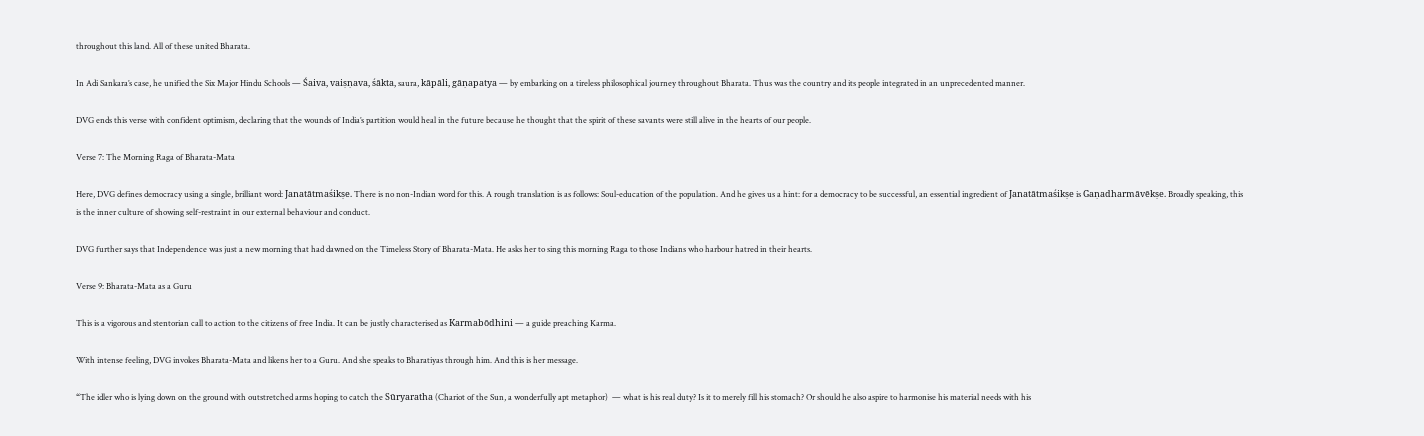throughout this land. All of these united Bharata.

In Adi Sankara’s case, he unified the Six Major Hindu Schools — Śaiva, vaiṣṇava, śākta, saura, kāpāli, gāṇapatya — by embarking on a tireless philosophical journey throughout Bharata. Thus was the country and its people integrated in an unprecedented manner.

DVG ends this verse with confident optimism, declaring that the wounds of India’s partition would heal in the future because he thought that the spirit of these savants were still alive in the hearts of our people.

Verse 7: The Morning Raga of Bharata-Mata

Here, DVG defines democracy using a single, brilliant word: Janatātmaśikṣe. There is no non-Indian word for this. A rough translation is as follows: Soul-education of the population. And he gives us a hint: for a democracy to be successful, an essential ingredient of Janatātmaśikṣe is Gaṇadharmāvēkṣe. Broadly speaking, this is the inner culture of showing self-restraint in our external behaviour and conduct.

DVG further says that Independence was just a new morning that had dawned on the Timeless Story of Bharata-Mata. He asks her to sing this morning Raga to those Indians who harbour hatred in their hearts.

Verse 9: Bharata-Mata as a Guru

This is a vigorous and stentorian call to action to the citizens of free India. It can be justly characterised as Karmabōdhini — a guide preaching Karma.

With intense feeling, DVG invokes Bharata-Mata and likens her to a Guru. And she speaks to Bharatiyas through him. And this is her message.

“The idler who is lying down on the ground with outstretched arms hoping to catch the Sūryaratha (Chariot of the Sun, a wonderfully apt metaphor)  — what is his real duty? Is it to merely fill his stomach? Or should he also aspire to harmonise his material needs with his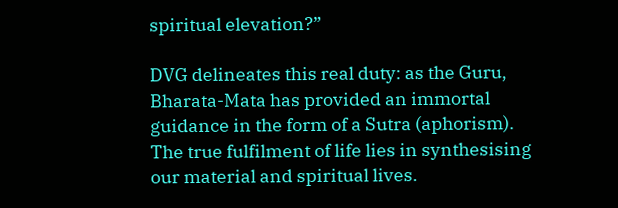spiritual elevation?”

DVG delineates this real duty: as the Guru, Bharata-Mata has provided an immortal guidance in the form of a Sutra (aphorism). The true fulfilment of life lies in synthesising our material and spiritual lives.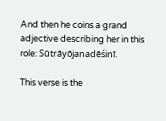And then he coins a grand adjective describing her in this role: Sūtrāyōjanadēśinī.

This verse is the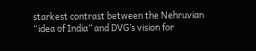starkest contrast between the Nehruvian “idea of India” and DVG’s vision for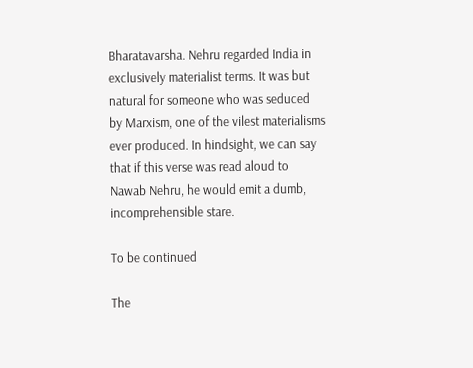Bharatavarsha. Nehru regarded India in exclusively materialist terms. It was but natural for someone who was seduced by Marxism, one of the vilest materialisms ever produced. In hindsight, we can say that if this verse was read aloud to Nawab Nehru, he would emit a dumb, incomprehensible stare.

To be continued

The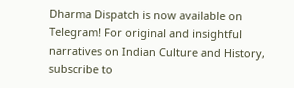Dharma Dispatch is now available on Telegram! For original and insightful narratives on Indian Culture and History, subscribe to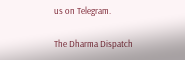us on Telegram.

The Dharma Dispatch